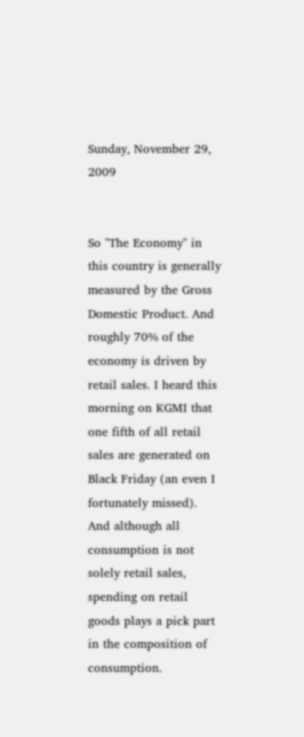Sunday, November 29, 2009


So "The Economy" in this country is generally measured by the Gross Domestic Product. And roughly 70% of the economy is driven by retail sales. I heard this morning on KGMI that one fifth of all retail sales are generated on Black Friday (an even I fortunately missed). And although all consumption is not solely retail sales, spending on retail goods plays a pick part in the composition of consumption.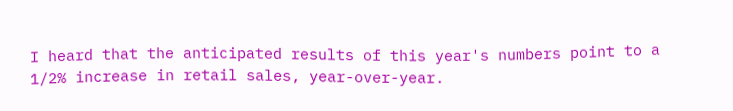I heard that the anticipated results of this year's numbers point to a 1/2% increase in retail sales, year-over-year.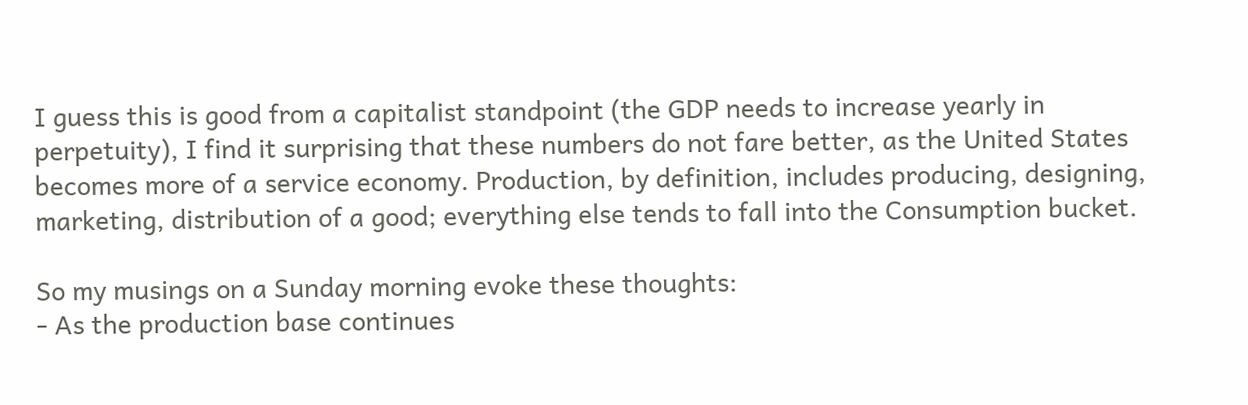I guess this is good from a capitalist standpoint (the GDP needs to increase yearly in perpetuity), I find it surprising that these numbers do not fare better, as the United States becomes more of a service economy. Production, by definition, includes producing, designing, marketing, distribution of a good; everything else tends to fall into the Consumption bucket.

So my musings on a Sunday morning evoke these thoughts:
- As the production base continues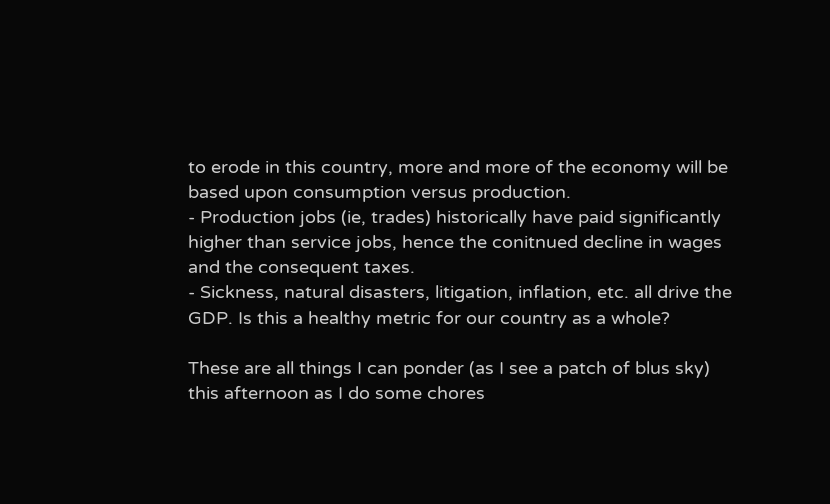to erode in this country, more and more of the economy will be based upon consumption versus production.
- Production jobs (ie, trades) historically have paid significantly higher than service jobs, hence the conitnued decline in wages and the consequent taxes.
- Sickness, natural disasters, litigation, inflation, etc. all drive the GDP. Is this a healthy metric for our country as a whole?

These are all things I can ponder (as I see a patch of blus sky) this afternoon as I do some chores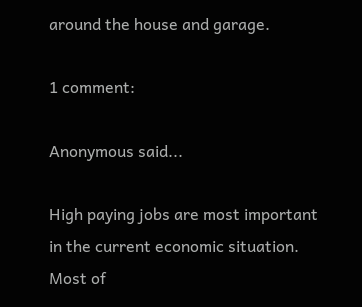around the house and garage.

1 comment:

Anonymous said...

High paying jobs are most important in the current economic situation.
Most of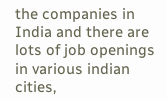the companies in India and there are lots of job openings in various indian cities,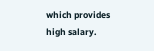which provides high salary.